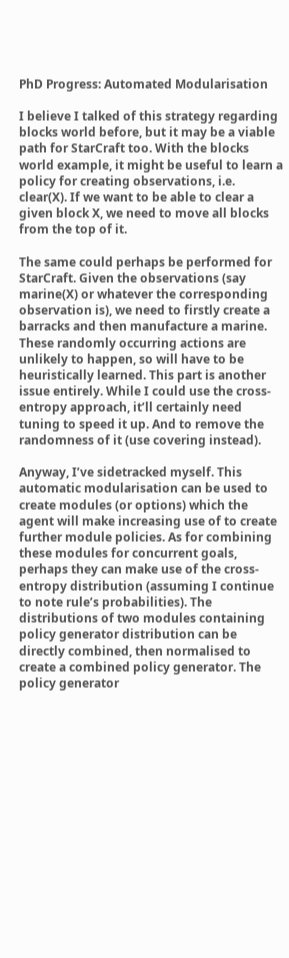PhD Progress: Automated Modularisation

I believe I talked of this strategy regarding blocks world before, but it may be a viable path for StarCraft too. With the blocks world example, it might be useful to learn a policy for creating observations, i.e. clear(X). If we want to be able to clear a given block X, we need to move all blocks from the top of it.

The same could perhaps be performed for StarCraft. Given the observations (say marine(X) or whatever the corresponding observation is), we need to firstly create a barracks and then manufacture a marine. These randomly occurring actions are unlikely to happen, so will have to be heuristically learned. This part is another issue entirely. While I could use the cross-entropy approach, it’ll certainly need tuning to speed it up. And to remove the randomness of it (use covering instead).

Anyway, I’ve sidetracked myself. This automatic modularisation can be used to create modules (or options) which the agent will make increasing use of to create further module policies. As for combining these modules for concurrent goals, perhaps they can make use of the cross-entropy distribution (assuming I continue to note rule’s probabilities). The distributions of two modules containing policy generator distribution can be directly combined, then normalised to create a combined policy generator. The policy generator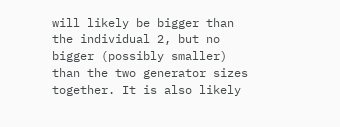will likely be bigger than the individual 2, but no bigger (possibly smaller) than the two generator sizes together. It is also likely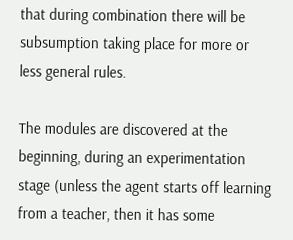that during combination there will be subsumption taking place for more or less general rules.

The modules are discovered at the beginning, during an experimentation stage (unless the agent starts off learning from a teacher, then it has some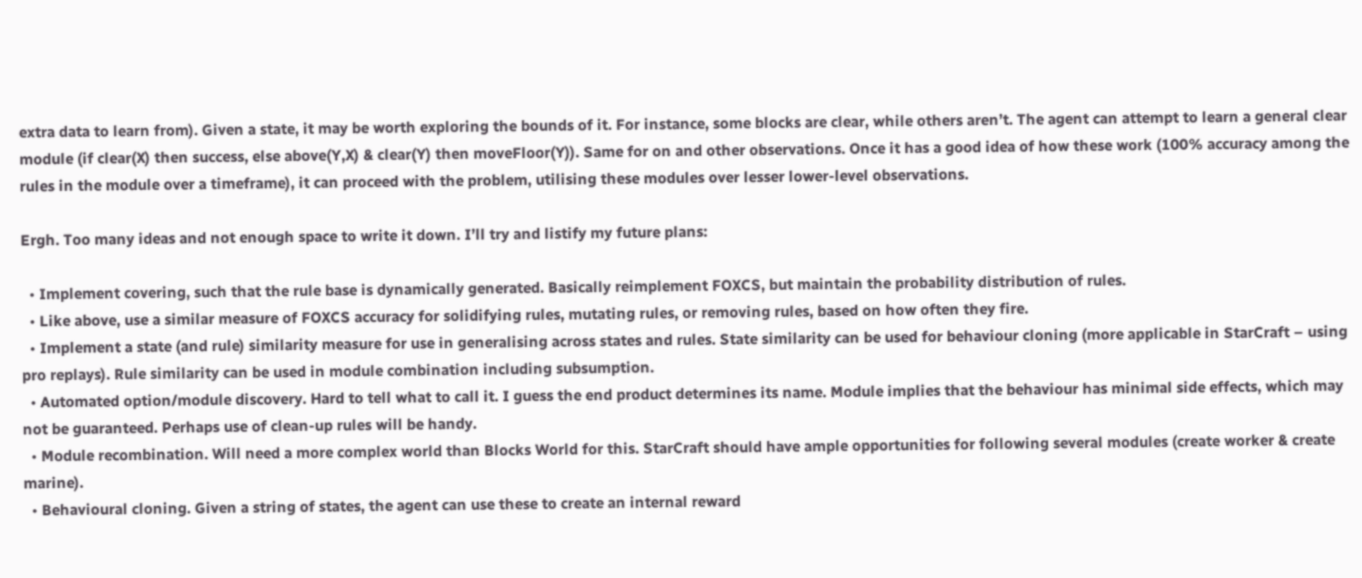extra data to learn from). Given a state, it may be worth exploring the bounds of it. For instance, some blocks are clear, while others aren’t. The agent can attempt to learn a general clear module (if clear(X) then success, else above(Y,X) & clear(Y) then moveFloor(Y)). Same for on and other observations. Once it has a good idea of how these work (100% accuracy among the rules in the module over a timeframe), it can proceed with the problem, utilising these modules over lesser lower-level observations.

Ergh. Too many ideas and not enough space to write it down. I’ll try and listify my future plans:

  • Implement covering, such that the rule base is dynamically generated. Basically reimplement FOXCS, but maintain the probability distribution of rules.
  • Like above, use a similar measure of FOXCS accuracy for solidifying rules, mutating rules, or removing rules, based on how often they fire.
  • Implement a state (and rule) similarity measure for use in generalising across states and rules. State similarity can be used for behaviour cloning (more applicable in StarCraft – using pro replays). Rule similarity can be used in module combination including subsumption.
  • Automated option/module discovery. Hard to tell what to call it. I guess the end product determines its name. Module implies that the behaviour has minimal side effects, which may not be guaranteed. Perhaps use of clean-up rules will be handy.
  • Module recombination. Will need a more complex world than Blocks World for this. StarCraft should have ample opportunities for following several modules (create worker & create marine).
  • Behavioural cloning. Given a string of states, the agent can use these to create an internal reward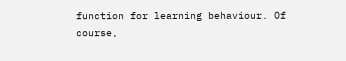function for learning behaviour. Of course,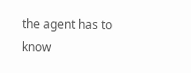the agent has to know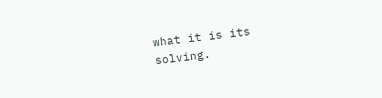what it is its solving.